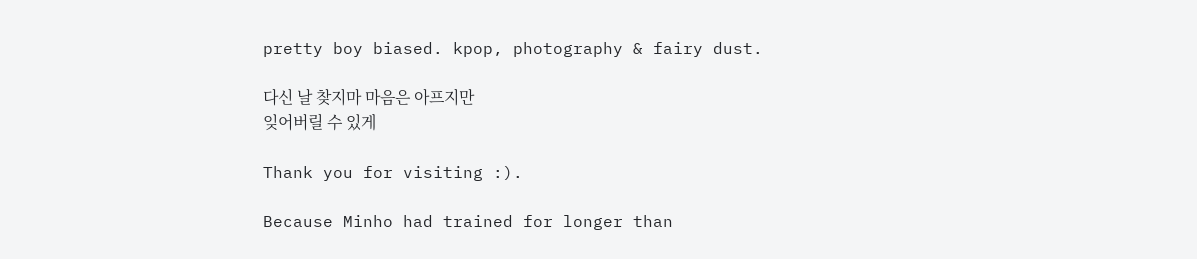pretty boy biased. kpop, photography & fairy dust.

다신 날 찾지마 마음은 아프지만
잊어버릴 수 있게

Thank you for visiting :).

Because Minho had trained for longer than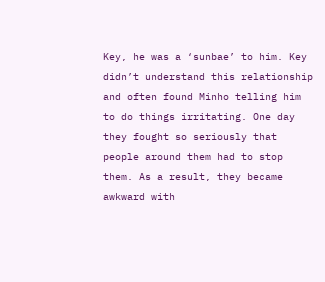Key, he was a ‘sunbae’ to him. Key didn’t understand this relationship and often found Minho telling him to do things irritating. One day they fought so seriously that people around them had to stop them. As a result, they became awkward with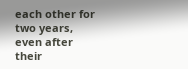each other for two years, even after their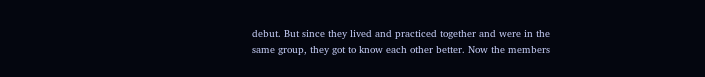debut. But since they lived and practiced together and were in the same group, they got to know each other better. Now the members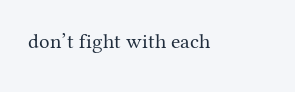don’t fight with each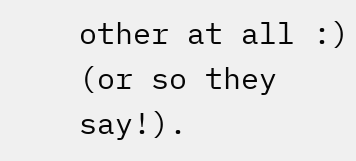other at all :) (or so they say!).